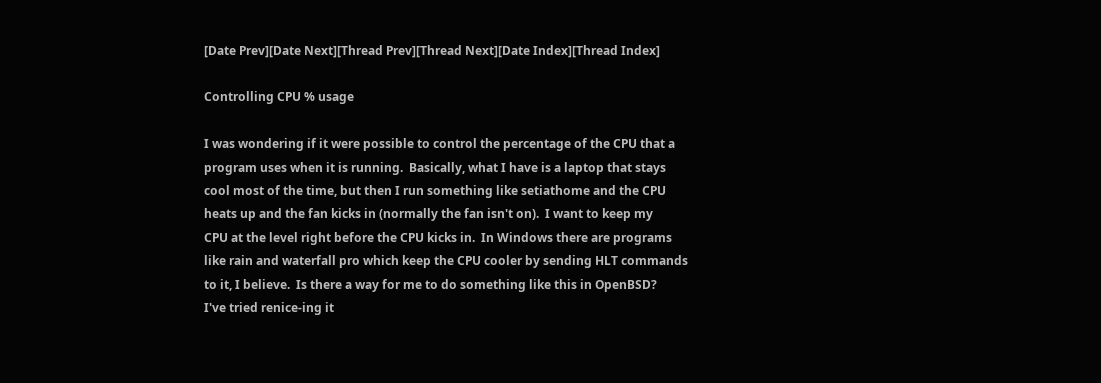[Date Prev][Date Next][Thread Prev][Thread Next][Date Index][Thread Index]

Controlling CPU % usage

I was wondering if it were possible to control the percentage of the CPU that a
program uses when it is running.  Basically, what I have is a laptop that stays
cool most of the time, but then I run something like setiathome and the CPU
heats up and the fan kicks in (normally the fan isn't on).  I want to keep my
CPU at the level right before the CPU kicks in.  In Windows there are programs
like rain and waterfall pro which keep the CPU cooler by sending HLT commands
to it, I believe.  Is there a way for me to do something like this in OpenBSD?
I've tried renice-ing it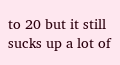to 20 but it still sucks up a lot of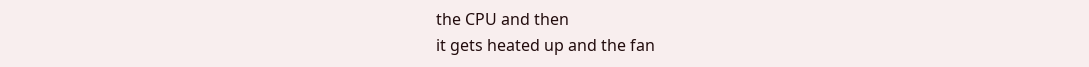the CPU and then
it gets heated up and the fan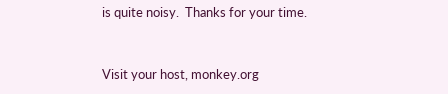is quite noisy.  Thanks for your time.


Visit your host, monkey.org